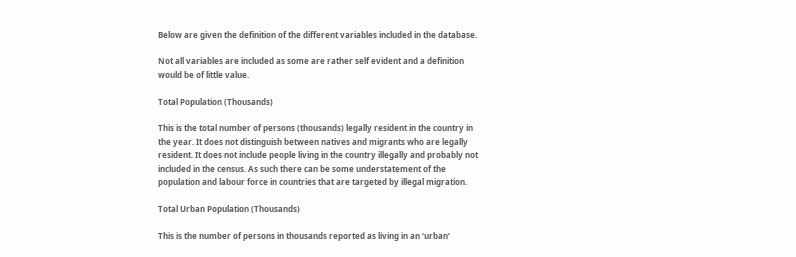Below are given the definition of the different variables included in the database.

Not all variables are included as some are rather self evident and a definition would be of little value.

Total Population (Thousands)

This is the total number of persons (thousands) legally resident in the country in the year. It does not distinguish between natives and migrants who are legally resident. It does not include people living in the country illegally and probably not included in the census. As such there can be some understatement of the population and labour force in countries that are targeted by illegal migration.

Total Urban Population (Thousands)

This is the number of persons in thousands reported as living in an ‘urban’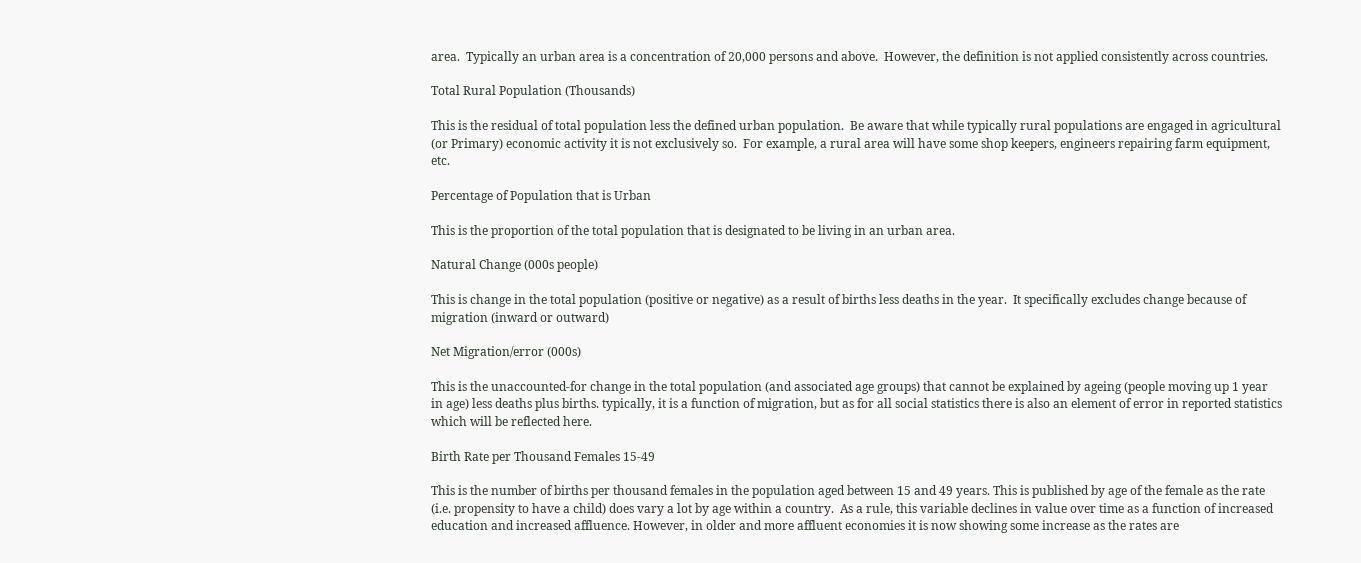area.  Typically an urban area is a concentration of 20,000 persons and above.  However, the definition is not applied consistently across countries.

Total Rural Population (Thousands)

This is the residual of total population less the defined urban population.  Be aware that while typically rural populations are engaged in agricultural (or Primary) economic activity it is not exclusively so.  For example, a rural area will have some shop keepers, engineers repairing farm equipment, etc.

Percentage of Population that is Urban

This is the proportion of the total population that is designated to be living in an urban area.

Natural Change (000s people)

This is change in the total population (positive or negative) as a result of births less deaths in the year.  It specifically excludes change because of migration (inward or outward)

Net Migration/error (000s)

This is the unaccounted-for change in the total population (and associated age groups) that cannot be explained by ageing (people moving up 1 year in age) less deaths plus births. typically, it is a function of migration, but as for all social statistics there is also an element of error in reported statistics which will be reflected here.

Birth Rate per Thousand Females 15-49

This is the number of births per thousand females in the population aged between 15 and 49 years. This is published by age of the female as the rate (i.e. propensity to have a child) does vary a lot by age within a country.  As a rule, this variable declines in value over time as a function of increased education and increased affluence. However, in older and more affluent economies it is now showing some increase as the rates are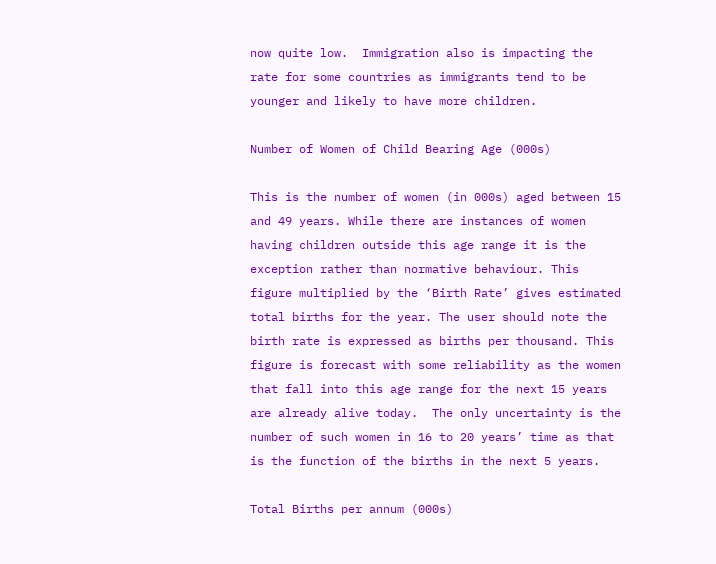now quite low.  Immigration also is impacting the rate for some countries as immigrants tend to be younger and likely to have more children.

Number of Women of Child Bearing Age (000s)

This is the number of women (in 000s) aged between 15 and 49 years. While there are instances of women having children outside this age range it is the exception rather than normative behaviour. This figure multiplied by the ‘Birth Rate’ gives estimated total births for the year. The user should note the birth rate is expressed as births per thousand. This figure is forecast with some reliability as the women that fall into this age range for the next 15 years are already alive today.  The only uncertainty is the number of such women in 16 to 20 years’ time as that is the function of the births in the next 5 years.

Total Births per annum (000s)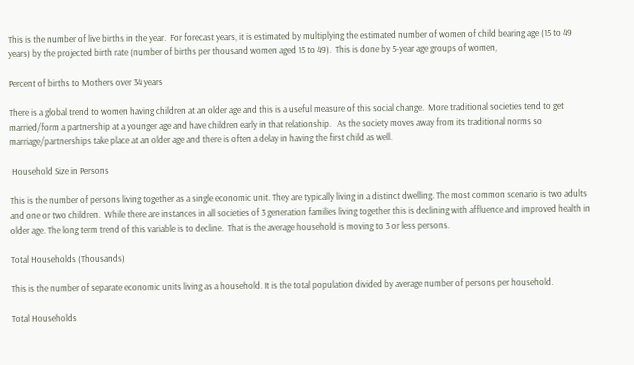This is the number of live births in the year.  For forecast years, it is estimated by multiplying the estimated number of women of child bearing age (15 to 49 years) by the projected birth rate (number of births per thousand women aged 15 to 49).  This is done by 5-year age groups of women,

Percent of births to Mothers over 34 years

There is a global trend to women having children at an older age and this is a useful measure of this social change.  More traditional societies tend to get married/form a partnership at a younger age and have children early in that relationship.   As the society moves away from its traditional norms so marriage/partnerships take place at an older age and there is often a delay in having the first child as well.

 Household Size in Persons

This is the number of persons living together as a single economic unit. They are typically living in a distinct dwelling. The most common scenario is two adults and one or two children.  While there are instances in all societies of 3 generation families living together this is declining with affluence and improved health in older age. The long term trend of this variable is to decline.  That is the average household is moving to 3 or less persons.

Total Households (Thousands)

This is the number of separate economic units living as a household. It is the total population divided by average number of persons per household.

Total Households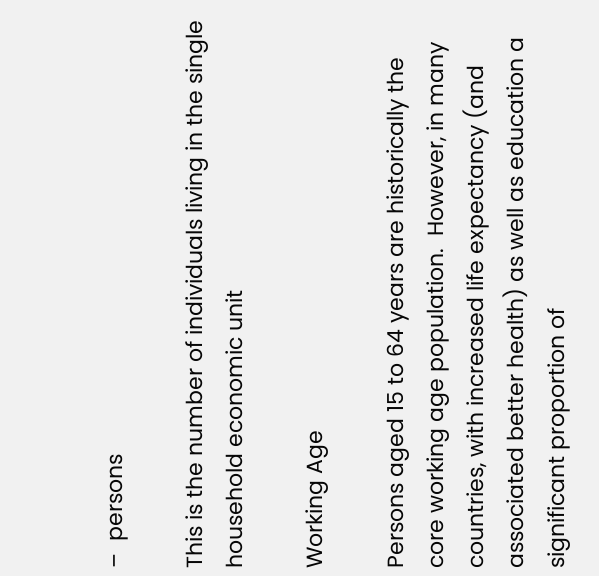–  persons

This is the number of individuals living in the single household economic unit

Working Age

Persons aged 15 to 64 years are historically the core working age population.  However, in many countries, with increased life expectancy (and associated better health) as well as education a significant proportion of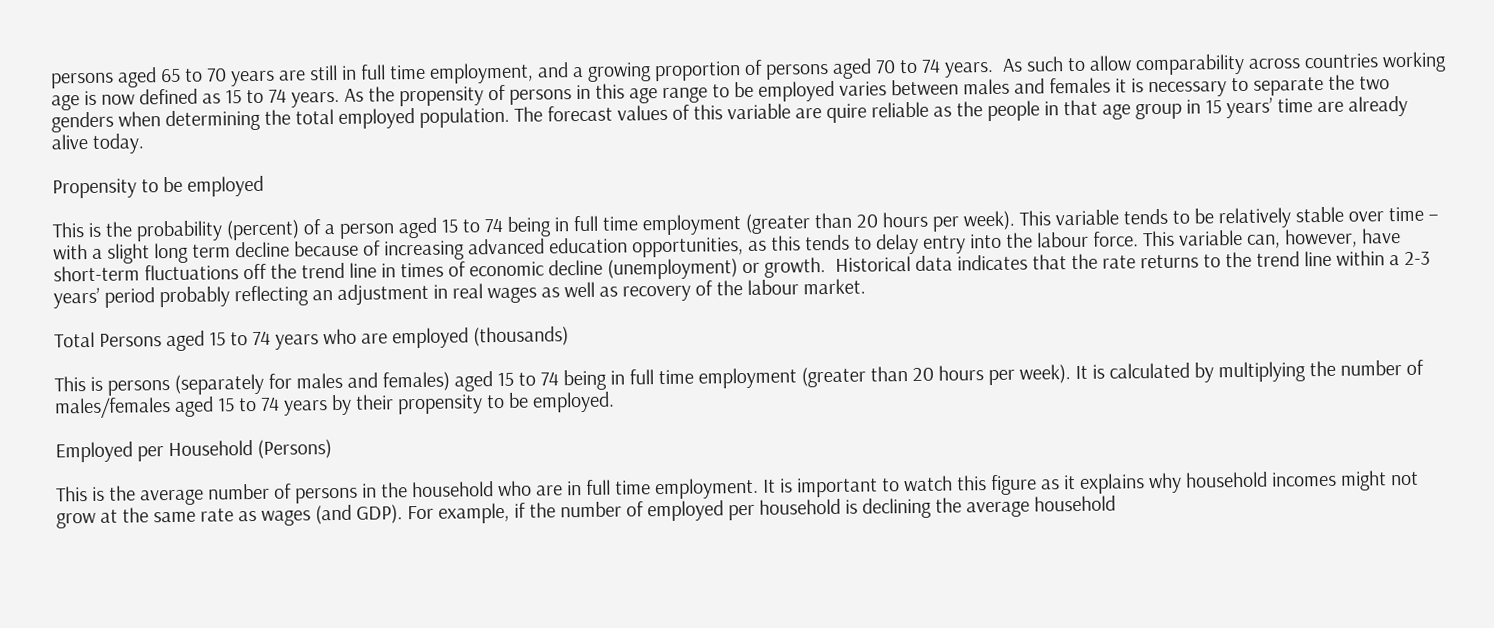persons aged 65 to 70 years are still in full time employment, and a growing proportion of persons aged 70 to 74 years.  As such to allow comparability across countries working age is now defined as 15 to 74 years. As the propensity of persons in this age range to be employed varies between males and females it is necessary to separate the two genders when determining the total employed population. The forecast values of this variable are quire reliable as the people in that age group in 15 years’ time are already alive today.

Propensity to be employed

This is the probability (percent) of a person aged 15 to 74 being in full time employment (greater than 20 hours per week). This variable tends to be relatively stable over time – with a slight long term decline because of increasing advanced education opportunities, as this tends to delay entry into the labour force. This variable can, however, have short-term fluctuations off the trend line in times of economic decline (unemployment) or growth.  Historical data indicates that the rate returns to the trend line within a 2-3 years’ period probably reflecting an adjustment in real wages as well as recovery of the labour market.

Total Persons aged 15 to 74 years who are employed (thousands)

This is persons (separately for males and females) aged 15 to 74 being in full time employment (greater than 20 hours per week). It is calculated by multiplying the number of males/females aged 15 to 74 years by their propensity to be employed.

Employed per Household (Persons)

This is the average number of persons in the household who are in full time employment. It is important to watch this figure as it explains why household incomes might not grow at the same rate as wages (and GDP). For example, if the number of employed per household is declining the average household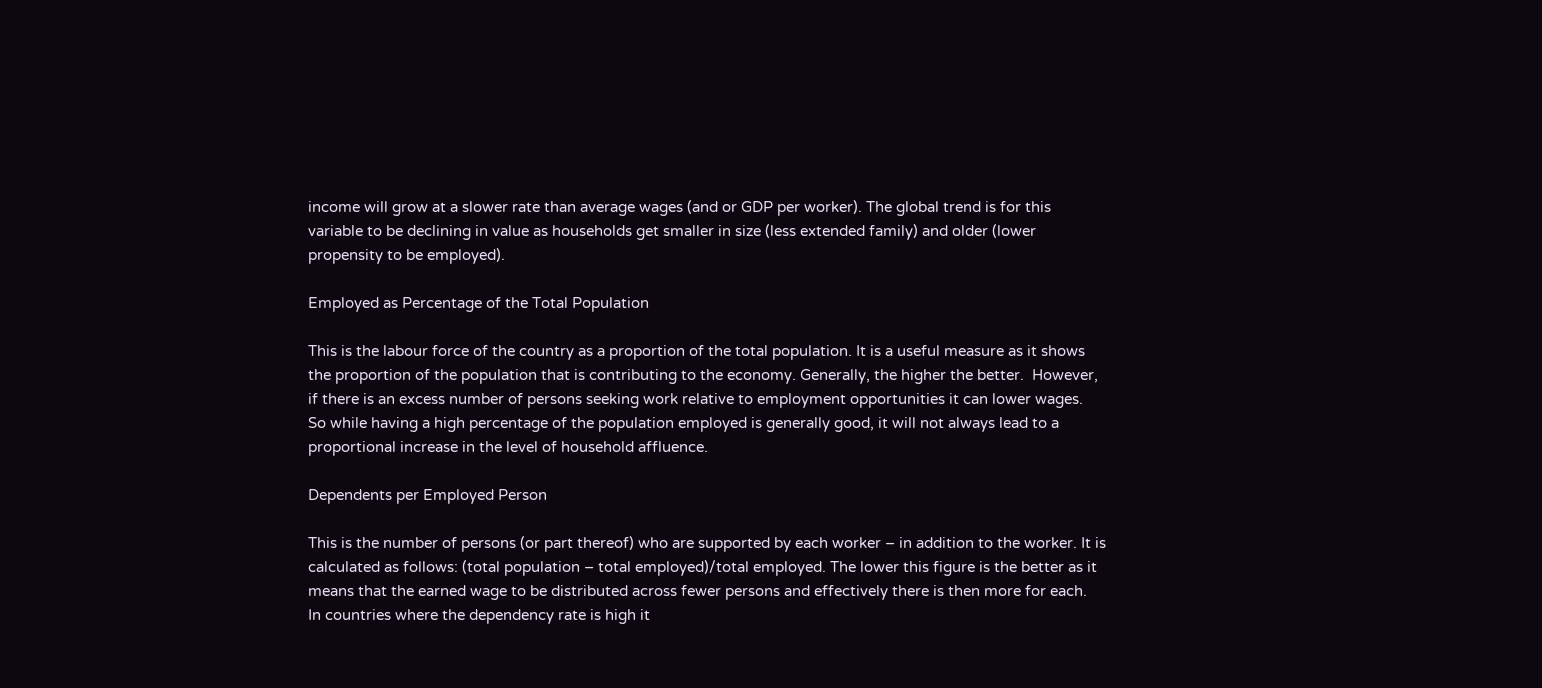income will grow at a slower rate than average wages (and or GDP per worker). The global trend is for this variable to be declining in value as households get smaller in size (less extended family) and older (lower propensity to be employed).

Employed as Percentage of the Total Population

This is the labour force of the country as a proportion of the total population. It is a useful measure as it shows the proportion of the population that is contributing to the economy. Generally, the higher the better.  However, if there is an excess number of persons seeking work relative to employment opportunities it can lower wages.  So while having a high percentage of the population employed is generally good, it will not always lead to a proportional increase in the level of household affluence.

Dependents per Employed Person

This is the number of persons (or part thereof) who are supported by each worker – in addition to the worker. It is calculated as follows: (total population – total employed)/total employed. The lower this figure is the better as it means that the earned wage to be distributed across fewer persons and effectively there is then more for each.  In countries where the dependency rate is high it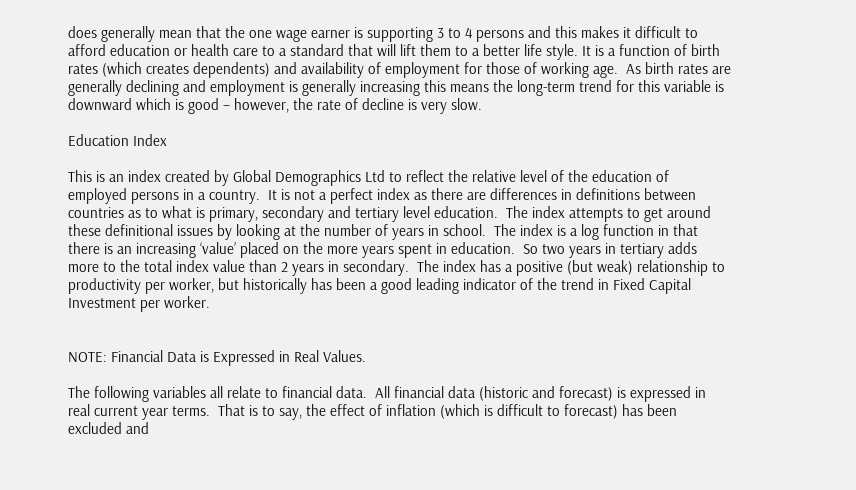does generally mean that the one wage earner is supporting 3 to 4 persons and this makes it difficult to afford education or health care to a standard that will lift them to a better life style. It is a function of birth rates (which creates dependents) and availability of employment for those of working age.  As birth rates are generally declining and employment is generally increasing this means the long-term trend for this variable is downward which is good – however, the rate of decline is very slow.

Education Index

This is an index created by Global Demographics Ltd to reflect the relative level of the education of employed persons in a country.  It is not a perfect index as there are differences in definitions between countries as to what is primary, secondary and tertiary level education.  The index attempts to get around these definitional issues by looking at the number of years in school.  The index is a log function in that there is an increasing ‘value’ placed on the more years spent in education.  So two years in tertiary adds more to the total index value than 2 years in secondary.  The index has a positive (but weak) relationship to productivity per worker, but historically has been a good leading indicator of the trend in Fixed Capital Investment per worker.


NOTE: Financial Data is Expressed in Real Values.

The following variables all relate to financial data.  All financial data (historic and forecast) is expressed in real current year terms.  That is to say, the effect of inflation (which is difficult to forecast) has been excluded and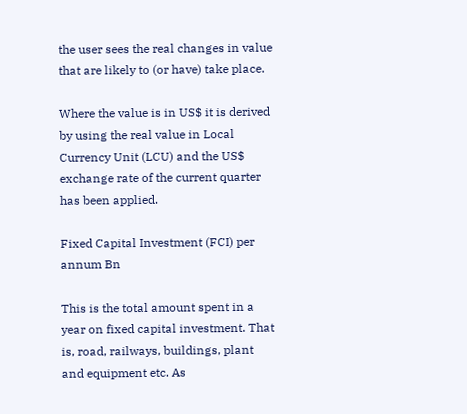the user sees the real changes in value that are likely to (or have) take place.

Where the value is in US$ it is derived by using the real value in Local Currency Unit (LCU) and the US$ exchange rate of the current quarter has been applied.

Fixed Capital Investment (FCI) per annum Bn

This is the total amount spent in a year on fixed capital investment. That is, road, railways, buildings, plant and equipment etc. As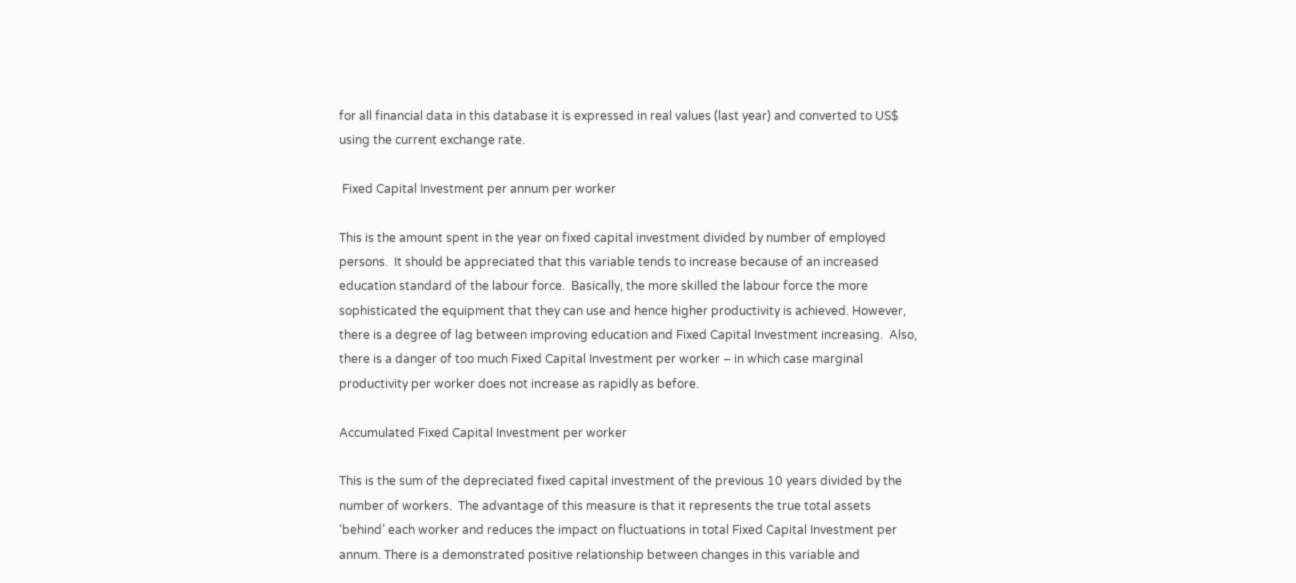for all financial data in this database it is expressed in real values (last year) and converted to US$ using the current exchange rate.

 Fixed Capital Investment per annum per worker

This is the amount spent in the year on fixed capital investment divided by number of employed persons.  It should be appreciated that this variable tends to increase because of an increased education standard of the labour force.  Basically, the more skilled the labour force the more sophisticated the equipment that they can use and hence higher productivity is achieved. However, there is a degree of lag between improving education and Fixed Capital Investment increasing.  Also, there is a danger of too much Fixed Capital Investment per worker – in which case marginal productivity per worker does not increase as rapidly as before.

Accumulated Fixed Capital Investment per worker

This is the sum of the depreciated fixed capital investment of the previous 10 years divided by the number of workers.  The advantage of this measure is that it represents the true total assets ‘behind’ each worker and reduces the impact on fluctuations in total Fixed Capital Investment per annum. There is a demonstrated positive relationship between changes in this variable and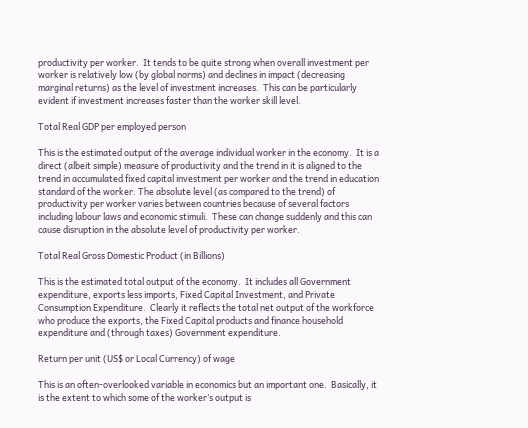productivity per worker.  It tends to be quite strong when overall investment per worker is relatively low (by global norms) and declines in impact (decreasing marginal returns) as the level of investment increases.  This can be particularly evident if investment increases faster than the worker skill level.

Total Real GDP per employed person

This is the estimated output of the average individual worker in the economy.  It is a direct (albeit simple) measure of productivity and the trend in it is aligned to the trend in accumulated fixed capital investment per worker and the trend in education standard of the worker. The absolute level (as compared to the trend) of productivity per worker varies between countries because of several factors including labour laws and economic stimuli.  These can change suddenly and this can cause disruption in the absolute level of productivity per worker.

Total Real Gross Domestic Product (in Billions)

This is the estimated total output of the economy.  It includes all Government expenditure, exports less imports, Fixed Capital Investment, and Private Consumption Expenditure.  Clearly it reflects the total net output of the workforce who produce the exports, the Fixed Capital products and finance household expenditure and (through taxes) Government expenditure.

Return per unit (US$ or Local Currency) of wage

This is an often-overlooked variable in economics but an important one.  Basically, it is the extent to which some of the worker’s output is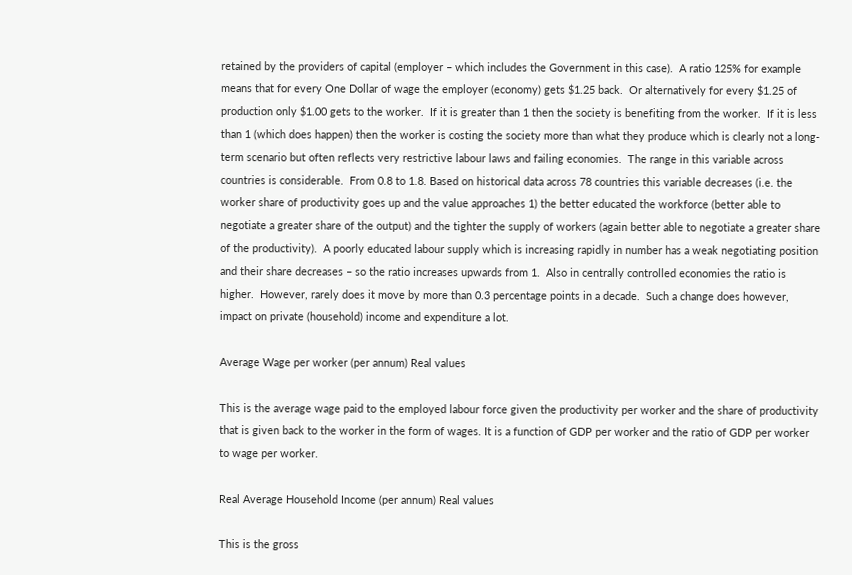retained by the providers of capital (employer – which includes the Government in this case).  A ratio 125% for example means that for every One Dollar of wage the employer (economy) gets $1.25 back.  Or alternatively for every $1.25 of production only $1.00 gets to the worker.  If it is greater than 1 then the society is benefiting from the worker.  If it is less than 1 (which does happen) then the worker is costing the society more than what they produce which is clearly not a long-term scenario but often reflects very restrictive labour laws and failing economies.  The range in this variable across countries is considerable.  From 0.8 to 1.8. Based on historical data across 78 countries this variable decreases (i.e. the worker share of productivity goes up and the value approaches 1) the better educated the workforce (better able to negotiate a greater share of the output) and the tighter the supply of workers (again better able to negotiate a greater share of the productivity).  A poorly educated labour supply which is increasing rapidly in number has a weak negotiating position and their share decreases – so the ratio increases upwards from 1.  Also in centrally controlled economies the ratio is higher.  However, rarely does it move by more than 0.3 percentage points in a decade.  Such a change does however, impact on private (household) income and expenditure a lot.

Average Wage per worker (per annum) Real values

This is the average wage paid to the employed labour force given the productivity per worker and the share of productivity that is given back to the worker in the form of wages. It is a function of GDP per worker and the ratio of GDP per worker to wage per worker.

Real Average Household Income (per annum) Real values

This is the gross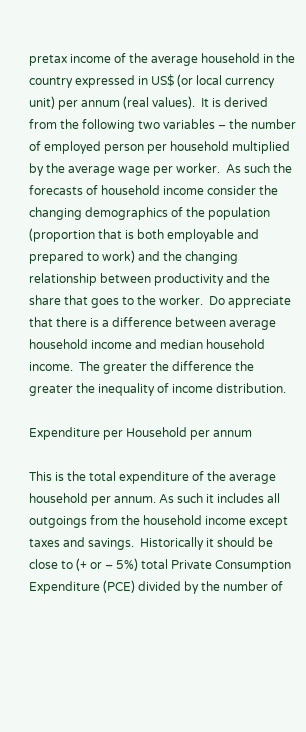pretax income of the average household in the country expressed in US$ (or local currency unit) per annum (real values).  It is derived from the following two variables – the number of employed person per household multiplied by the average wage per worker.  As such the forecasts of household income consider the changing demographics of the population (proportion that is both employable and prepared to work) and the changing relationship between productivity and the share that goes to the worker.  Do appreciate that there is a difference between average household income and median household income.  The greater the difference the greater the inequality of income distribution.

Expenditure per Household per annum

This is the total expenditure of the average household per annum. As such it includes all outgoings from the household income except taxes and savings.  Historically it should be close to (+ or – 5%) total Private Consumption Expenditure (PCE) divided by the number of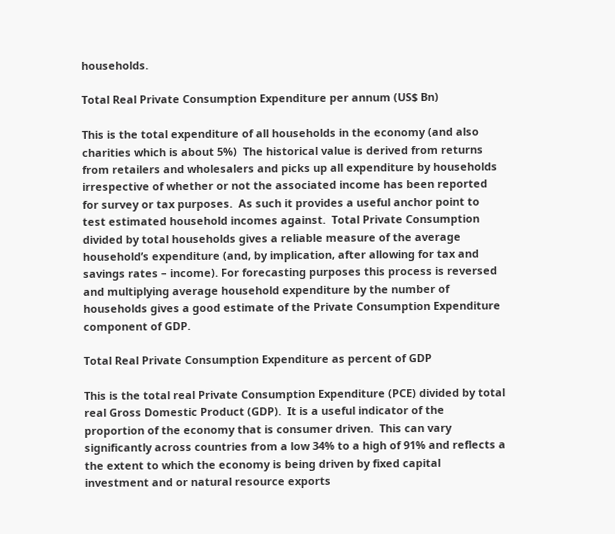households.

Total Real Private Consumption Expenditure per annum (US$ Bn)

This is the total expenditure of all households in the economy (and also charities which is about 5%)  The historical value is derived from returns from retailers and wholesalers and picks up all expenditure by households irrespective of whether or not the associated income has been reported for survey or tax purposes.  As such it provides a useful anchor point to test estimated household incomes against.  Total Private Consumption divided by total households gives a reliable measure of the average household’s expenditure (and, by implication, after allowing for tax and savings rates – income). For forecasting purposes this process is reversed and multiplying average household expenditure by the number of households gives a good estimate of the Private Consumption Expenditure component of GDP.

Total Real Private Consumption Expenditure as percent of GDP

This is the total real Private Consumption Expenditure (PCE) divided by total real Gross Domestic Product (GDP).  It is a useful indicator of the proportion of the economy that is consumer driven.  This can vary significantly across countries from a low 34% to a high of 91% and reflects a the extent to which the economy is being driven by fixed capital investment and or natural resource exports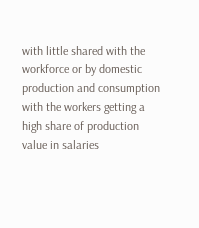with little shared with the workforce or by domestic production and consumption with the workers getting a high share of production value in salaries